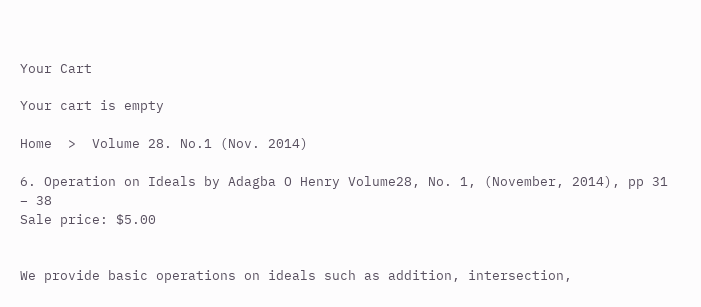Your Cart

Your cart is empty

Home  >  Volume 28. No.1 (Nov. 2014)

6. Operation on Ideals by Adagba O Henry Volume28, No. 1, (November, 2014), pp 31 – 38
Sale price: $5.00


We provide basic operations on ideals such as addition, intersection,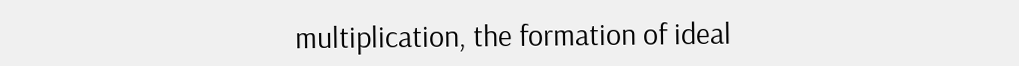multiplication, the formation of ideal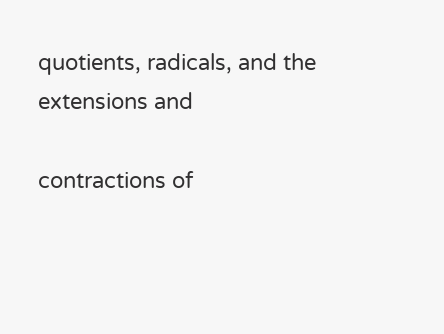quotients, radicals, and the extensions and

contractions of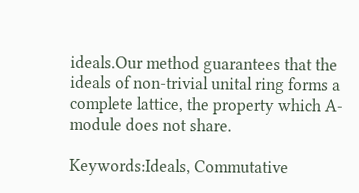ideals.Our method guarantees that the ideals of non-trivial unital ring forms a complete lattice, the property which A-module does not share.

Keywords:Ideals, Commutative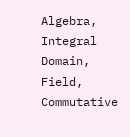Algebra, Integral Domain, Field, Commutative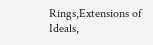Rings,Extensions of Ideals,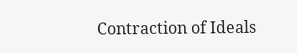Contraction of Ideals